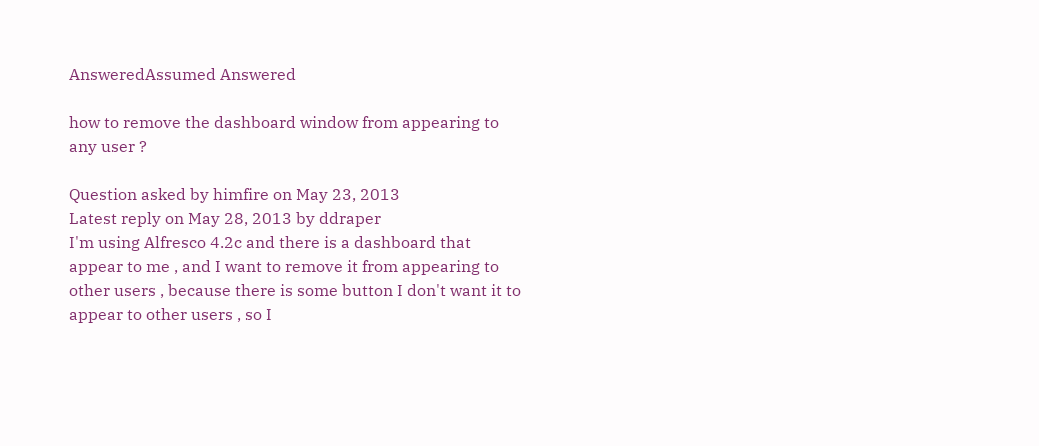AnsweredAssumed Answered

how to remove the dashboard window from appearing to any user ?

Question asked by himfire on May 23, 2013
Latest reply on May 28, 2013 by ddraper
I'm using Alfresco 4.2c and there is a dashboard that appear to me , and I want to remove it from appearing to other users , because there is some button I don't want it to appear to other users , so I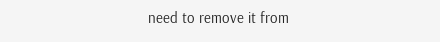need to remove it from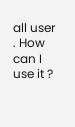all user . How can I use it ?